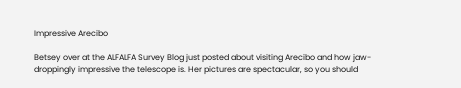Impressive Arecibo

Betsey over at the ALFALFA Survey Blog just posted about visiting Arecibo and how jaw-droppingly impressive the telescope is. Her pictures are spectacular, so you should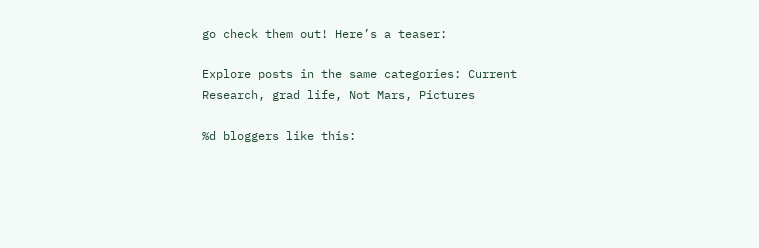go check them out! Here’s a teaser:

Explore posts in the same categories: Current Research, grad life, Not Mars, Pictures

%d bloggers like this: